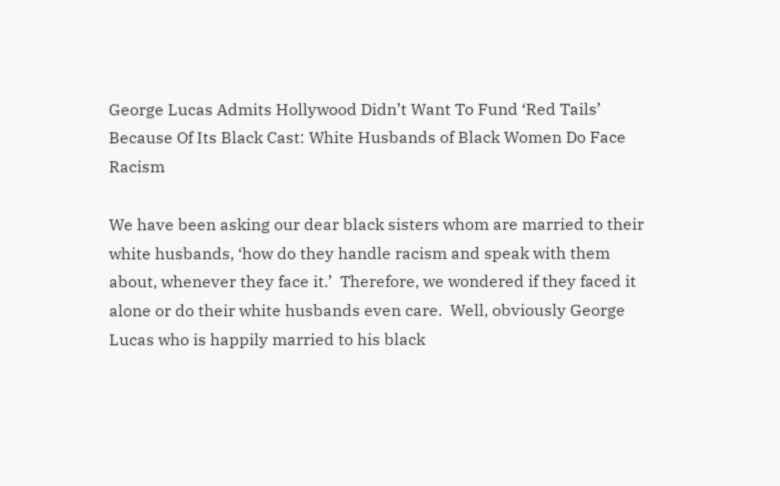George Lucas Admits Hollywood Didn’t Want To Fund ‘Red Tails’ Because Of Its Black Cast: White Husbands of Black Women Do Face Racism

We have been asking our dear black sisters whom are married to their white husbands, ‘how do they handle racism and speak with them about, whenever they face it.’  Therefore, we wondered if they faced it alone or do their white husbands even care.  Well, obviously George Lucas who is happily married to his black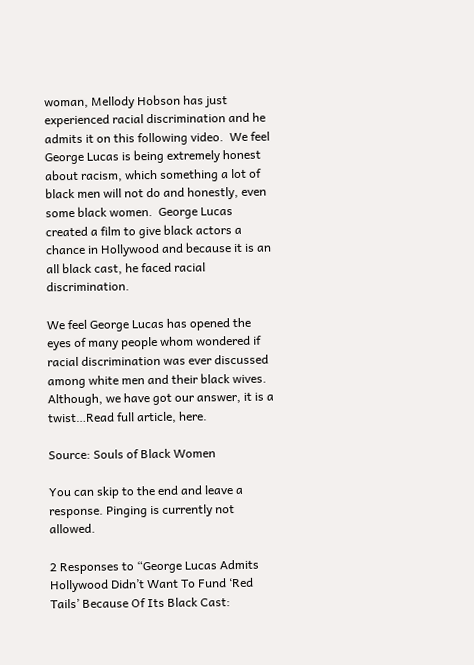woman, Mellody Hobson has just experienced racial discrimination and he admits it on this following video.  We feel George Lucas is being extremely honest about racism, which something a lot of black men will not do and honestly, even some black women.  George Lucas created a film to give black actors a chance in Hollywood and because it is an all black cast, he faced racial discrimination.

We feel George Lucas has opened the eyes of many people whom wondered if racial discrimination was ever discussed among white men and their black wives.  Although, we have got our answer, it is a twist…Read full article, here.

Source: Souls of Black Women

You can skip to the end and leave a response. Pinging is currently not allowed.

2 Responses to “George Lucas Admits Hollywood Didn’t Want To Fund ‘Red Tails’ Because Of Its Black Cast: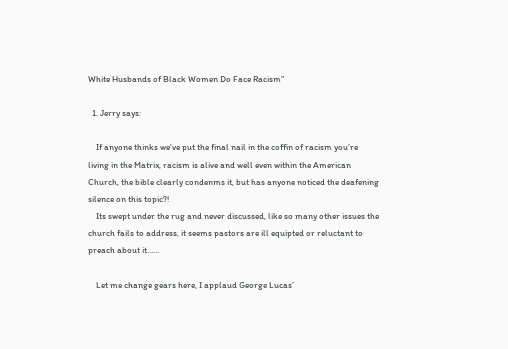White Husbands of Black Women Do Face Racism”

  1. Jerry says:

    If anyone thinks we’ve put the final nail in the coffin of racism you’re living in the Matrix, racism is alive and well even within the American Church, the bible clearly condenms it, but has anyone noticed the deafening silence on this topic?!
    Its swept under the rug and never discussed, like so many other issues the church fails to address, it seems pastors are ill equipted or reluctant to preach about it……

    Let me change gears here, I applaud George Lucas’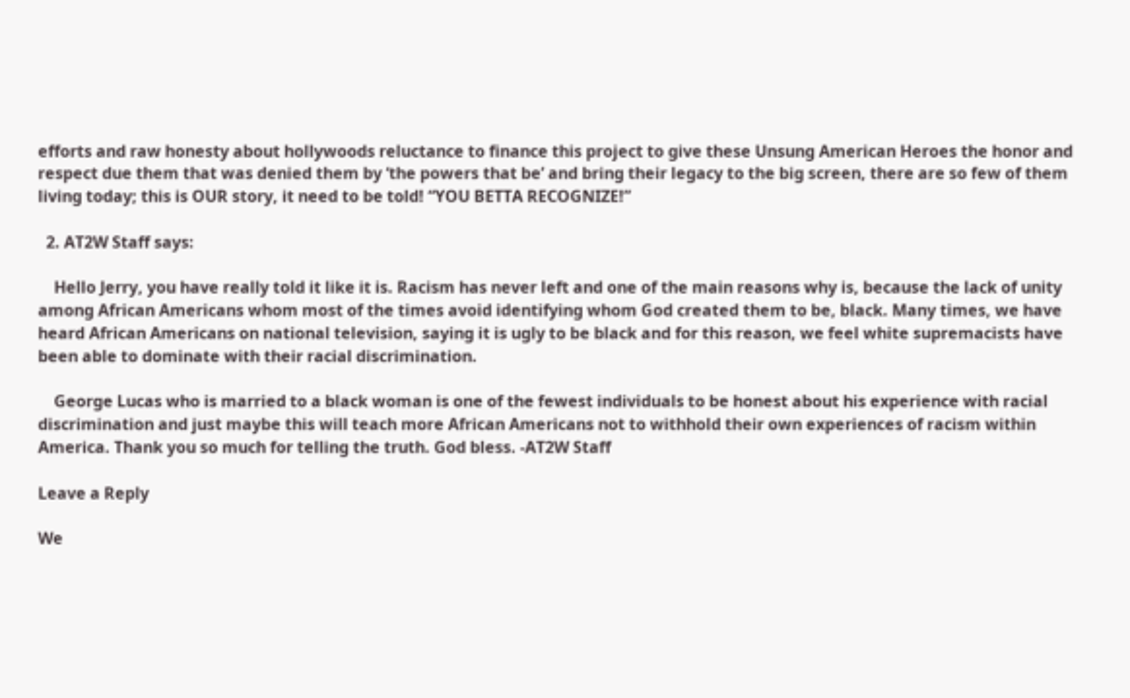efforts and raw honesty about hollywoods reluctance to finance this project to give these Unsung American Heroes the honor and respect due them that was denied them by ‘the powers that be’ and bring their legacy to the big screen, there are so few of them living today; this is OUR story, it need to be told! “YOU BETTA RECOGNIZE!”

  2. AT2W Staff says:

    Hello Jerry, you have really told it like it is. Racism has never left and one of the main reasons why is, because the lack of unity among African Americans whom most of the times avoid identifying whom God created them to be, black. Many times, we have heard African Americans on national television, saying it is ugly to be black and for this reason, we feel white supremacists have been able to dominate with their racial discrimination.

    George Lucas who is married to a black woman is one of the fewest individuals to be honest about his experience with racial discrimination and just maybe this will teach more African Americans not to withhold their own experiences of racism within America. Thank you so much for telling the truth. God bless. -AT2W Staff

Leave a Reply

We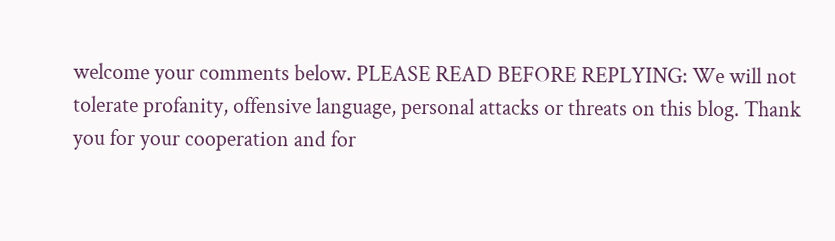welcome your comments below. PLEASE READ BEFORE REPLYING: We will not tolerate profanity, offensive language, personal attacks or threats on this blog. Thank you for your cooperation and for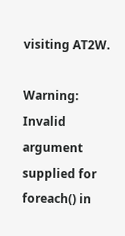visiting AT2W.

Warning: Invalid argument supplied for foreach() in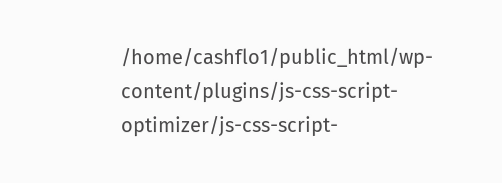/home/cashflo1/public_html/wp-content/plugins/js-css-script-optimizer/js-css-script-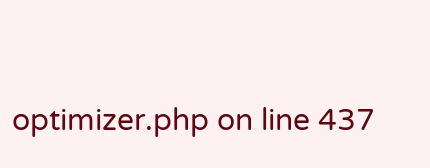optimizer.php on line 437